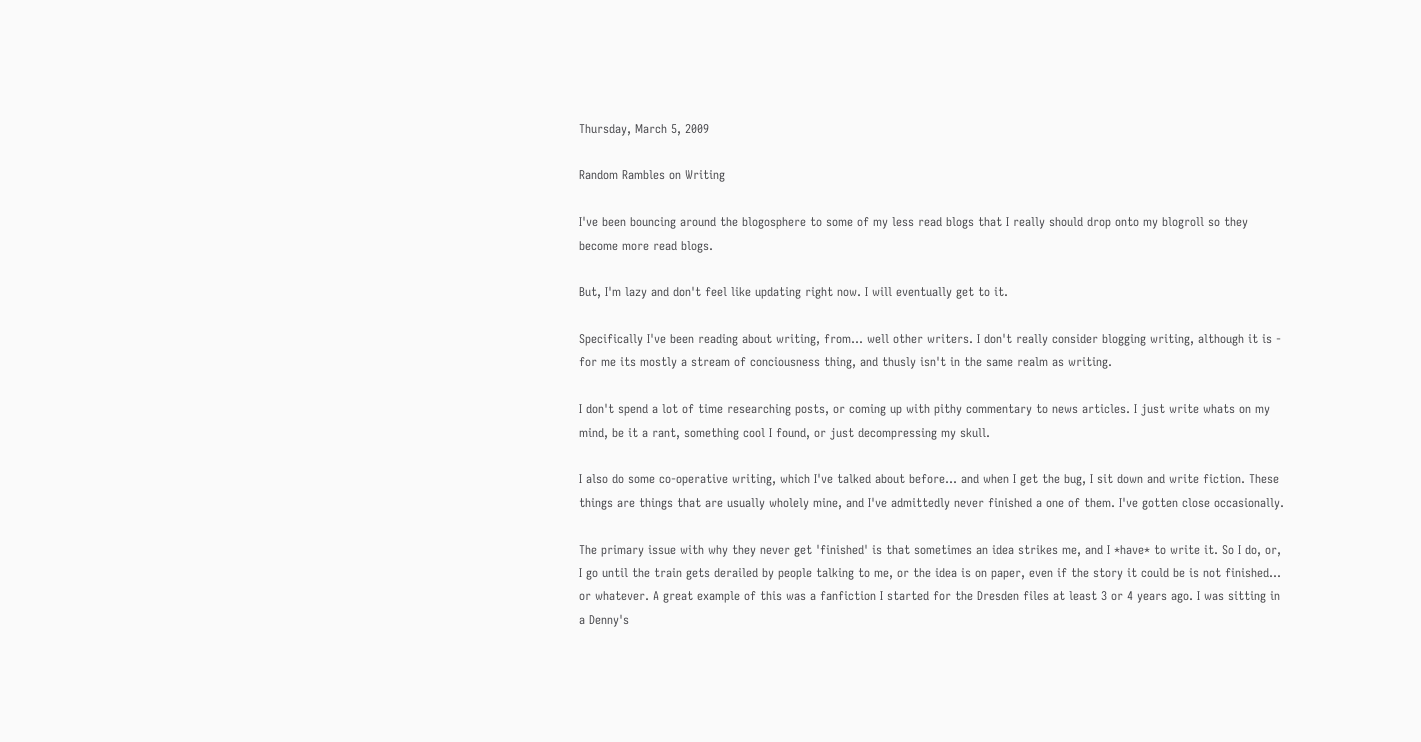Thursday, March 5, 2009

Random Rambles on Writing

I've been bouncing around the blogosphere to some of my less read blogs that I really should drop onto my blogroll so they become more read blogs.

But, I'm lazy and don't feel like updating right now. I will eventually get to it.

Specifically I've been reading about writing, from... well other writers. I don't really consider blogging writing, although it is - for me its mostly a stream of conciousness thing, and thusly isn't in the same realm as writing.

I don't spend a lot of time researching posts, or coming up with pithy commentary to news articles. I just write whats on my mind, be it a rant, something cool I found, or just decompressing my skull.

I also do some co-operative writing, which I've talked about before... and when I get the bug, I sit down and write fiction. These things are things that are usually wholely mine, and I've admittedly never finished a one of them. I've gotten close occasionally.

The primary issue with why they never get 'finished' is that sometimes an idea strikes me, and I *have* to write it. So I do, or, I go until the train gets derailed by people talking to me, or the idea is on paper, even if the story it could be is not finished... or whatever. A great example of this was a fanfiction I started for the Dresden files at least 3 or 4 years ago. I was sitting in a Denny's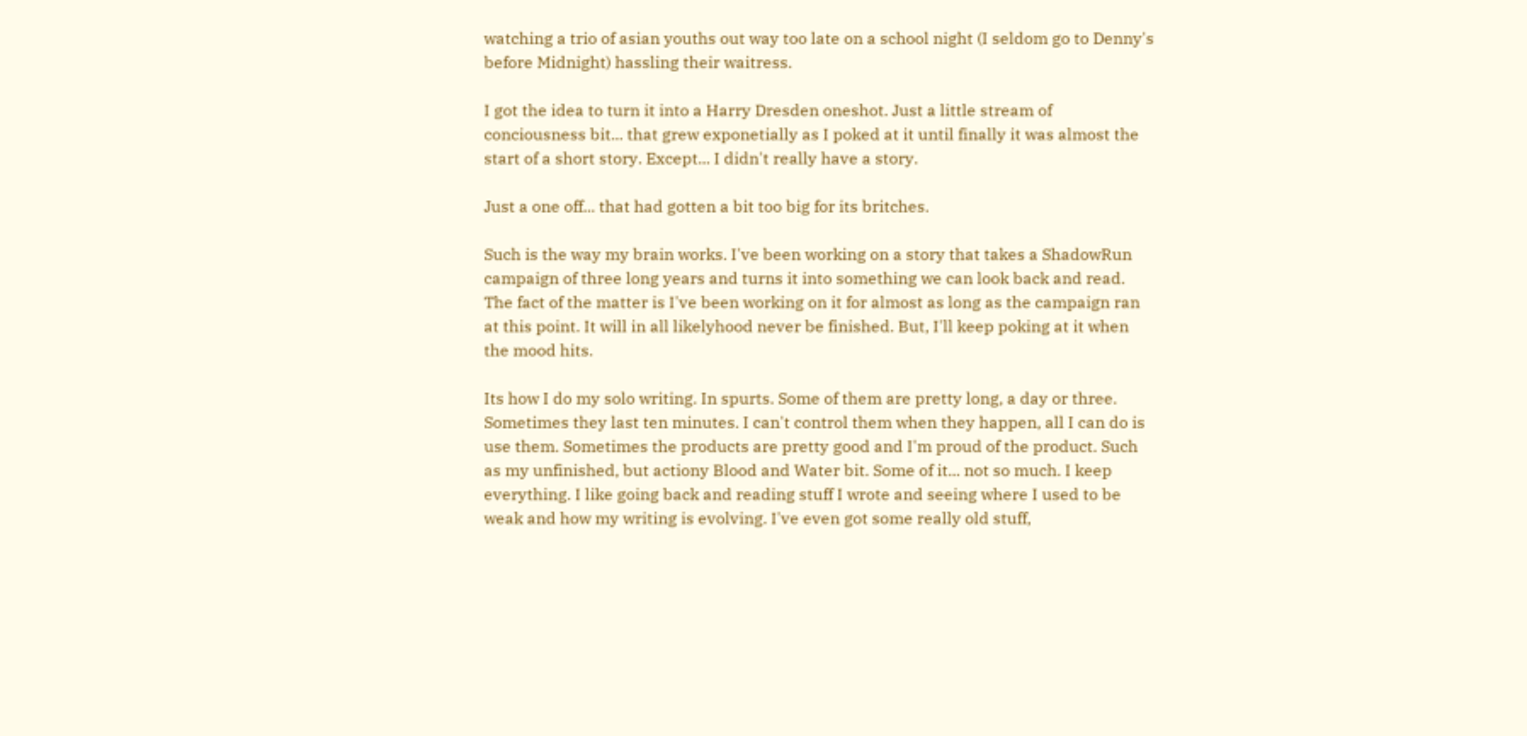watching a trio of asian youths out way too late on a school night (I seldom go to Denny's before Midnight) hassling their waitress.

I got the idea to turn it into a Harry Dresden oneshot. Just a little stream of conciousness bit... that grew exponetially as I poked at it until finally it was almost the start of a short story. Except... I didn't really have a story.

Just a one off... that had gotten a bit too big for its britches.

Such is the way my brain works. I've been working on a story that takes a ShadowRun campaign of three long years and turns it into something we can look back and read. The fact of the matter is I've been working on it for almost as long as the campaign ran at this point. It will in all likelyhood never be finished. But, I'll keep poking at it when the mood hits.

Its how I do my solo writing. In spurts. Some of them are pretty long, a day or three. Sometimes they last ten minutes. I can't control them when they happen, all I can do is use them. Sometimes the products are pretty good and I'm proud of the product. Such as my unfinished, but actiony Blood and Water bit. Some of it... not so much. I keep everything. I like going back and reading stuff I wrote and seeing where I used to be weak and how my writing is evolving. I've even got some really old stuff,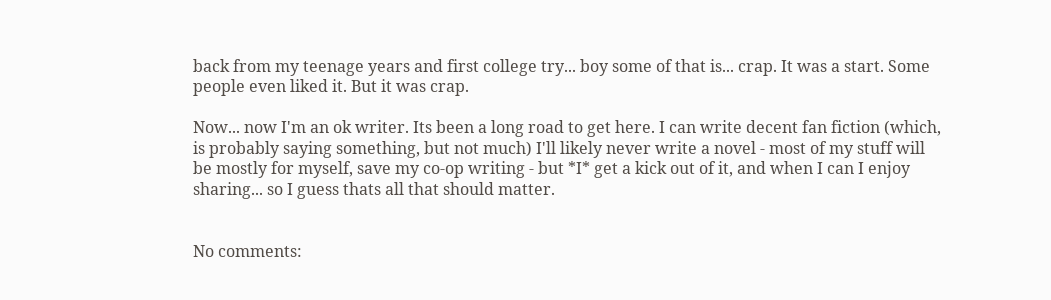back from my teenage years and first college try... boy some of that is... crap. It was a start. Some people even liked it. But it was crap.

Now... now I'm an ok writer. Its been a long road to get here. I can write decent fan fiction (which, is probably saying something, but not much) I'll likely never write a novel - most of my stuff will be mostly for myself, save my co-op writing - but *I* get a kick out of it, and when I can I enjoy sharing... so I guess thats all that should matter.


No comments: